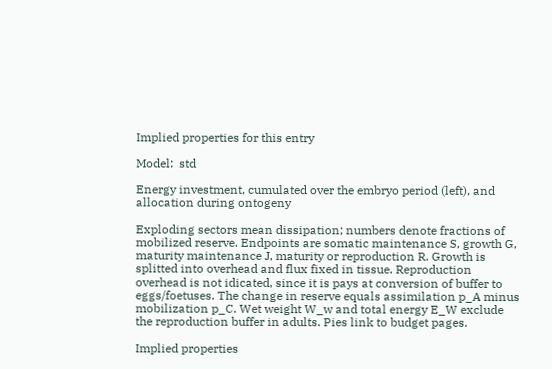Implied properties for this entry

Model:  std

Energy investment, cumulated over the embryo period (left), and allocation during ontogeny

Exploding sectors mean dissipation; numbers denote fractions of mobilized reserve. Endpoints are somatic maintenance S, growth G, maturity maintenance J, maturity or reproduction R. Growth is splitted into overhead and flux fixed in tissue. Reproduction overhead is not idicated, since it is pays at conversion of buffer to eggs/foetuses. The change in reserve equals assimilation p_A minus mobilization p_C. Wet weight W_w and total energy E_W exclude the reproduction buffer in adults. Pies link to budget pages.

Implied properties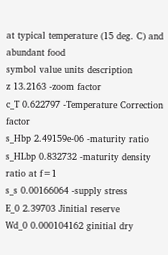at typical temperature (15 deg. C) and abundant food
symbol value units description
z 13.2163 -zoom factor
c_T 0.622797 -Temperature Correction factor
s_Hbp 2.49159e-06 -maturity ratio
s_HLbp 0.832732 -maturity density ratio at f=1
s_s 0.00166064 -supply stress
E_0 2.39703 Jinitial reserve
Wd_0 0.000104162 ginitial dry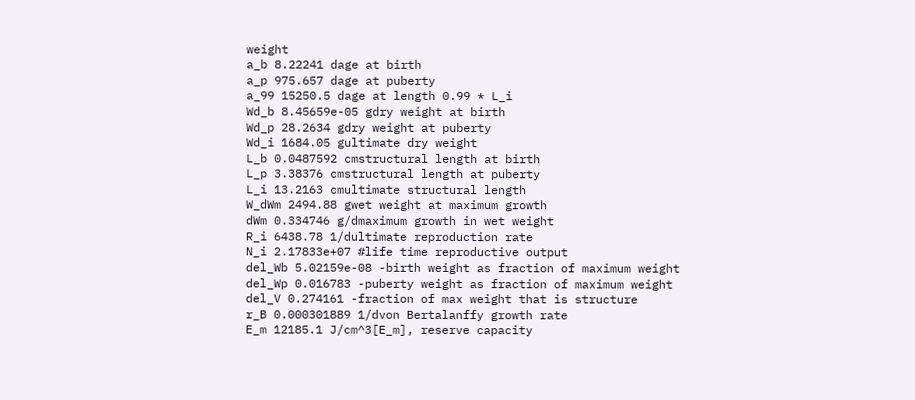weight
a_b 8.22241 dage at birth
a_p 975.657 dage at puberty
a_99 15250.5 dage at length 0.99 * L_i
Wd_b 8.45659e-05 gdry weight at birth
Wd_p 28.2634 gdry weight at puberty
Wd_i 1684.05 gultimate dry weight
L_b 0.0487592 cmstructural length at birth
L_p 3.38376 cmstructural length at puberty
L_i 13.2163 cmultimate structural length
W_dWm 2494.88 gwet weight at maximum growth
dWm 0.334746 g/dmaximum growth in wet weight
R_i 6438.78 1/dultimate reproduction rate
N_i 2.17833e+07 #life time reproductive output
del_Wb 5.02159e-08 -birth weight as fraction of maximum weight
del_Wp 0.016783 -puberty weight as fraction of maximum weight
del_V 0.274161 -fraction of max weight that is structure
r_B 0.000301889 1/dvon Bertalanffy growth rate
E_m 12185.1 J/cm^3[E_m], reserve capacity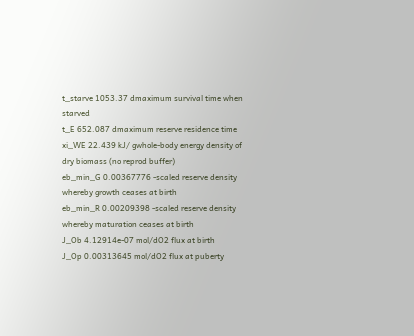t_starve 1053.37 dmaximum survival time when starved
t_E 652.087 dmaximum reserve residence time
xi_WE 22.439 kJ/ gwhole-body energy density of dry biomass (no reprod buffer)
eb_min_G 0.00367776 -scaled reserve density whereby growth ceases at birth
eb_min_R 0.00209398 -scaled reserve density whereby maturation ceases at birth
J_Ob 4.12914e-07 mol/dO2 flux at birth
J_Op 0.00313645 mol/dO2 flux at puberty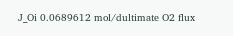J_Oi 0.0689612 mol/dultimate O2 flux